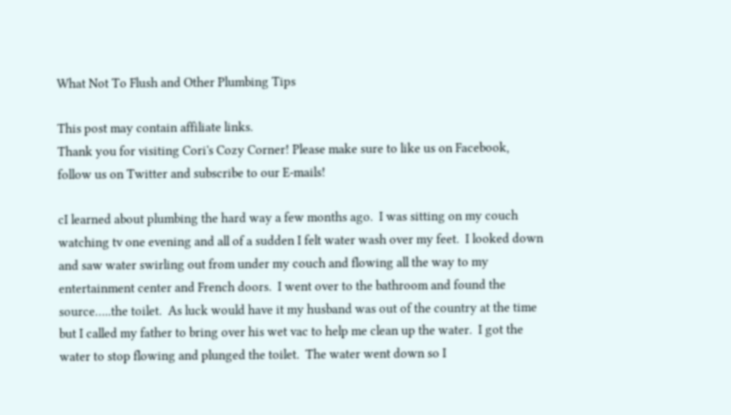What Not To Flush and Other Plumbing Tips

This post may contain affiliate links.
Thank you for visiting Cori's Cozy Corner! Please make sure to like us on Facebook, follow us on Twitter and subscribe to our E-mails!

cI learned about plumbing the hard way a few months ago.  I was sitting on my couch watching tv one evening and all of a sudden I felt water wash over my feet.  I looked down and saw water swirling out from under my couch and flowing all the way to my entertainment center and French doors.  I went over to the bathroom and found the source…..the toilet.  As luck would have it my husband was out of the country at the time but I called my father to bring over his wet vac to help me clean up the water.  I got the water to stop flowing and plunged the toilet.  The water went down so I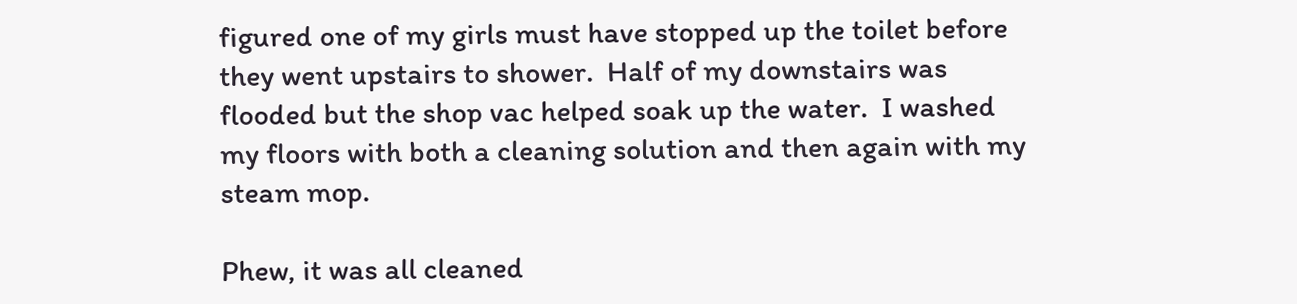figured one of my girls must have stopped up the toilet before they went upstairs to shower.  Half of my downstairs was flooded but the shop vac helped soak up the water.  I washed my floors with both a cleaning solution and then again with my steam mop.

Phew, it was all cleaned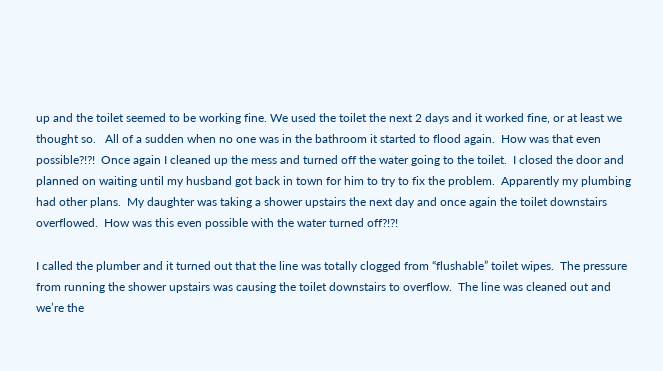up and the toilet seemed to be working fine. We used the toilet the next 2 days and it worked fine, or at least we thought so.   All of a sudden when no one was in the bathroom it started to flood again.  How was that even possible?!?!  Once again I cleaned up the mess and turned off the water going to the toilet.  I closed the door and planned on waiting until my husband got back in town for him to try to fix the problem.  Apparently my plumbing had other plans.  My daughter was taking a shower upstairs the next day and once again the toilet downstairs overflowed.  How was this even possible with the water turned off?!?!

I called the plumber and it turned out that the line was totally clogged from “flushable” toilet wipes.  The pressure from running the shower upstairs was causing the toilet downstairs to overflow.  The line was cleaned out and we’re the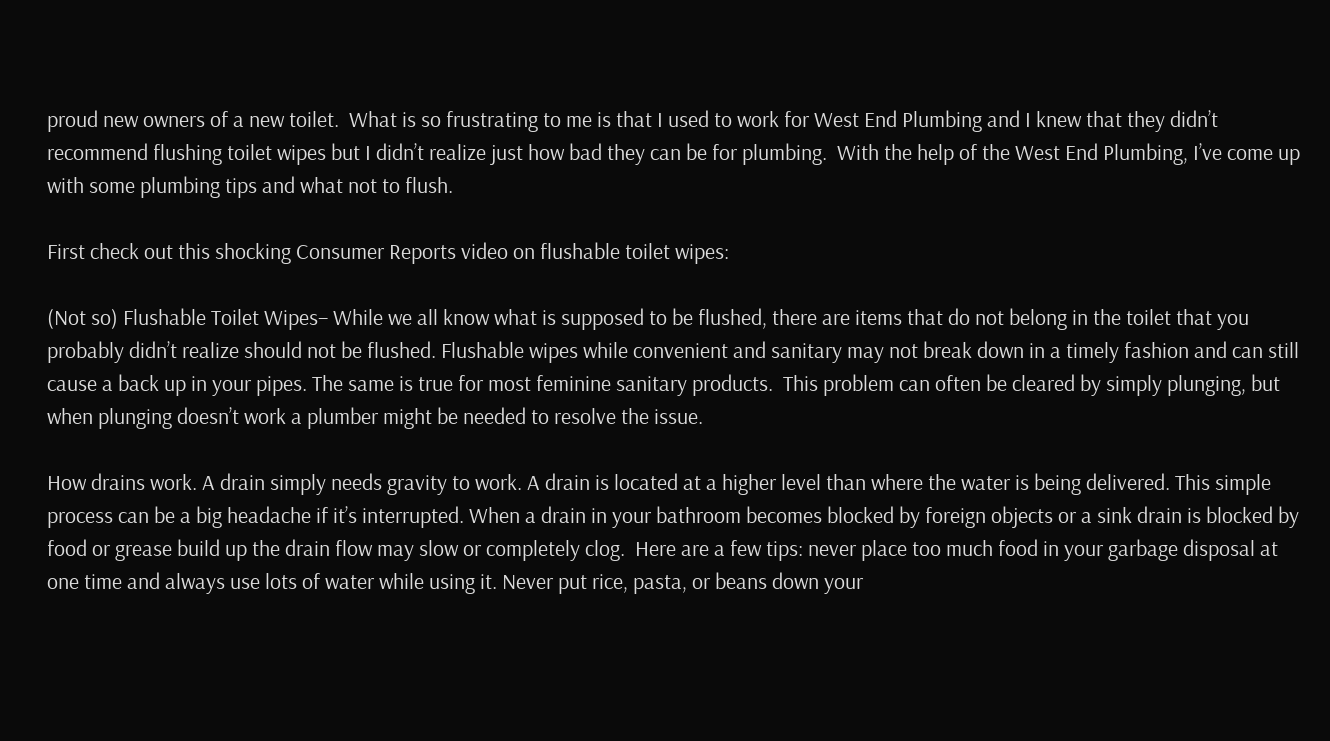proud new owners of a new toilet.  What is so frustrating to me is that I used to work for West End Plumbing and I knew that they didn’t recommend flushing toilet wipes but I didn’t realize just how bad they can be for plumbing.  With the help of the West End Plumbing, I’ve come up with some plumbing tips and what not to flush.

First check out this shocking Consumer Reports video on flushable toilet wipes:

(Not so) Flushable Toilet Wipes– While we all know what is supposed to be flushed, there are items that do not belong in the toilet that you probably didn’t realize should not be flushed. Flushable wipes while convenient and sanitary may not break down in a timely fashion and can still cause a back up in your pipes. The same is true for most feminine sanitary products.  This problem can often be cleared by simply plunging, but when plunging doesn’t work a plumber might be needed to resolve the issue.

How drains work. A drain simply needs gravity to work. A drain is located at a higher level than where the water is being delivered. This simple process can be a big headache if it’s interrupted. When a drain in your bathroom becomes blocked by foreign objects or a sink drain is blocked by food or grease build up the drain flow may slow or completely clog.  Here are a few tips: never place too much food in your garbage disposal at one time and always use lots of water while using it. Never put rice, pasta, or beans down your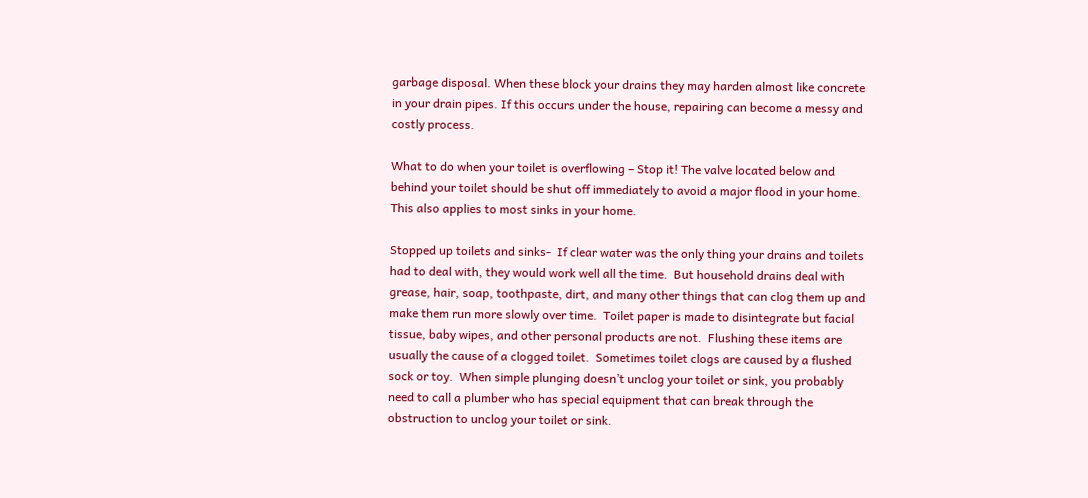garbage disposal. When these block your drains they may harden almost like concrete in your drain pipes. If this occurs under the house, repairing can become a messy and costly process.

What to do when your toilet is overflowing – Stop it! The valve located below and behind your toilet should be shut off immediately to avoid a major flood in your home.  This also applies to most sinks in your home.

Stopped up toilets and sinks-  If clear water was the only thing your drains and toilets had to deal with, they would work well all the time.  But household drains deal with grease, hair, soap, toothpaste, dirt, and many other things that can clog them up and make them run more slowly over time.  Toilet paper is made to disintegrate but facial tissue, baby wipes, and other personal products are not.  Flushing these items are usually the cause of a clogged toilet.  Sometimes toilet clogs are caused by a flushed sock or toy.  When simple plunging doesn’t unclog your toilet or sink, you probably need to call a plumber who has special equipment that can break through the obstruction to unclog your toilet or sink.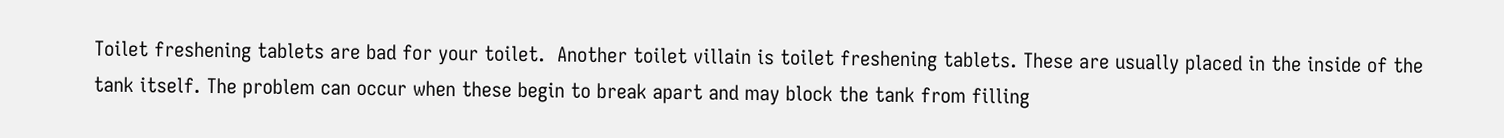Toilet freshening tablets are bad for your toilet.  Another toilet villain is toilet freshening tablets. These are usually placed in the inside of the tank itself. The problem can occur when these begin to break apart and may block the tank from filling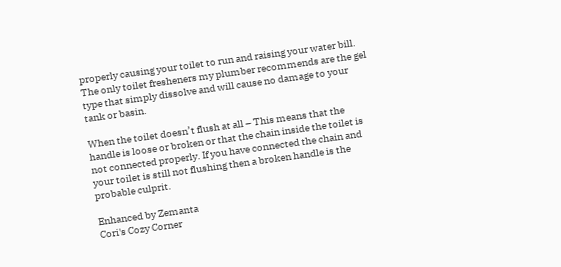properly causing your toilet to run and raising your water bill.  The only toilet fresheners my plumber recommends are the gel type that simply dissolve and will cause no damage to your tank or basin.

When the toilet doesn’t flush at all – This means that the handle is loose or broken or that the chain inside the toilet is not connected properly. If you have connected the chain and your toilet is still not flushing then a broken handle is the probable culprit.

Enhanced by Zemanta
Cori's Cozy Corner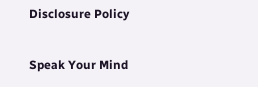Disclosure Policy

Speak Your Mind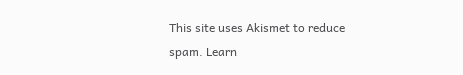This site uses Akismet to reduce spam. Learn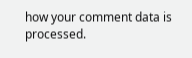how your comment data is processed.